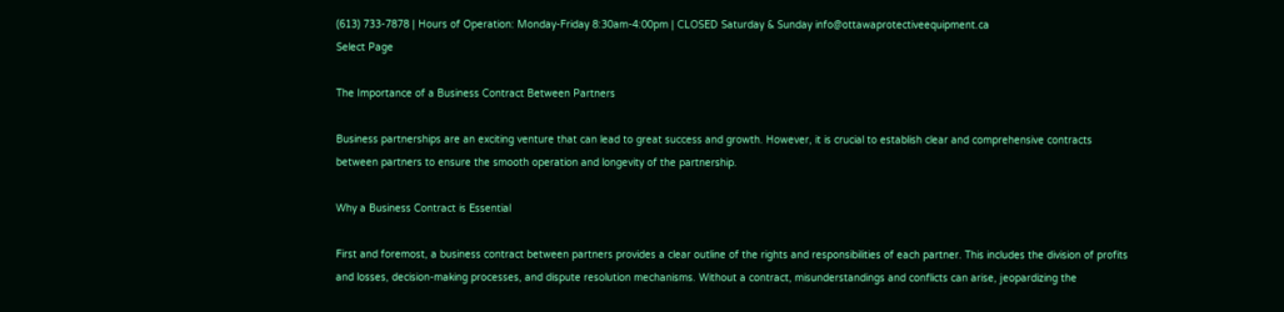(613) 733-7878 | Hours of Operation: Monday-Friday 8:30am-4:00pm | CLOSED Saturday & Sunday info@ottawaprotectiveequipment.ca
Select Page

The Importance of a Business Contract Between Partners

Business partnerships are an exciting venture that can lead to great success and growth. However, it is crucial to establish clear and comprehensive contracts between partners to ensure the smooth operation and longevity of the partnership.

Why a Business Contract is Essential

First and foremost, a business contract between partners provides a clear outline of the rights and responsibilities of each partner. This includes the division of profits and losses, decision-making processes, and dispute resolution mechanisms. Without a contract, misunderstandings and conflicts can arise, jeopardizing the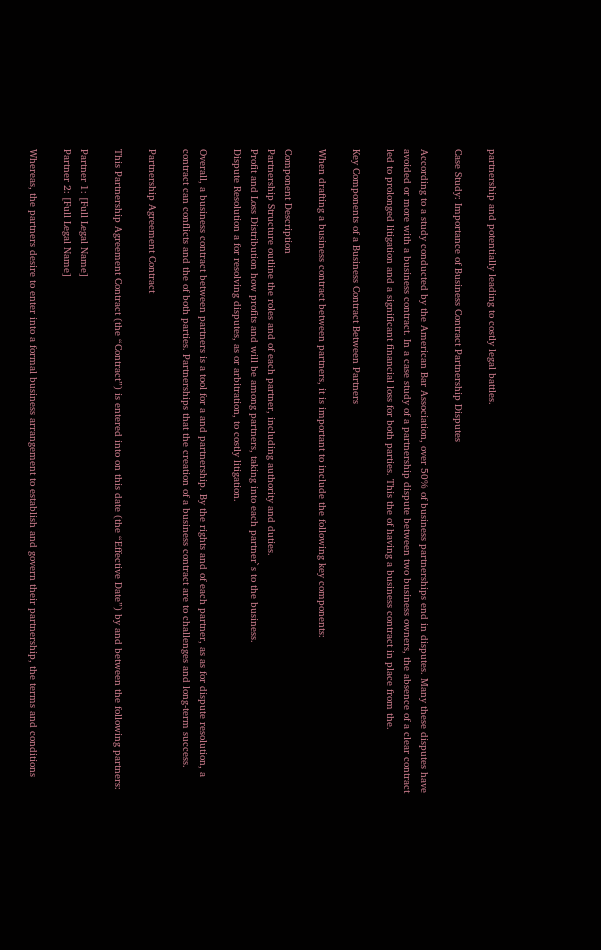partnership and potentially leading to costly legal battles.

Case Study: Importance of Business Contract Partnership Disputes

According to a study conducted by the American Bar Association, over 50% of business partnerships end in disputes. Many these disputes have avoided or more with a business contract. In a case study of a partnership dispute between two business owners, the absence of a clear contract led to prolonged litigation and a significant financial loss for both parties. This the of having a business contract in place from the.

Key Components of a Business Contract Between Partners

When drafting a business contract between partners, it is important to include the following key components:

Component Description
Partnership Structure outline the roles and of each partner, including authority and duties.
Profit and Loss Distribution how profits and will be among partners, taking into each partner`s to the business.
Dispute Resolution a for resolving disputes, as or arbitration, to costly litigation.

Overall, a business contract between partners is a tool for a and partnership. By the rights and of each partner, as as for dispute resolution, a contract can conflicts and the of both parties. Partnerships that the creation of a business contract are to challenges and long-term success.

Partnership Agreement Contract

This Partnership Agreement Contract (the “Contract”) is entered into on this date (the “Effective Date”) by and between the following partners:

Partner 1: [Full Legal Name]
Partner 2: [Full Legal Name]

Whereas, the partners desire to enter into a formal business arrangement to establish and govern their partnership, the terms and conditions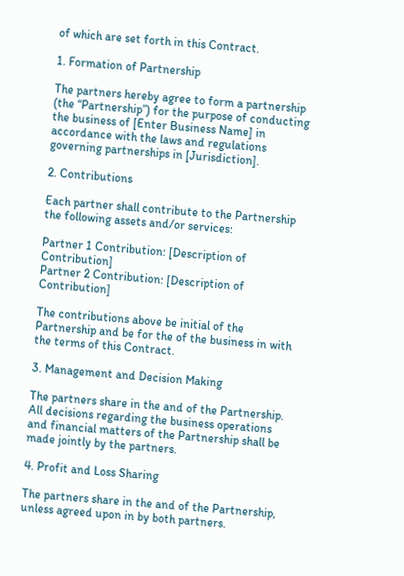of which are set forth in this Contract.

1. Formation of Partnership

The partners hereby agree to form a partnership (the “Partnership”) for the purpose of conducting the business of [Enter Business Name] in accordance with the laws and regulations governing partnerships in [Jurisdiction].

2. Contributions

Each partner shall contribute to the Partnership the following assets and/or services:

Partner 1 Contribution: [Description of Contribution]
Partner 2 Contribution: [Description of Contribution]

The contributions above be initial of the Partnership and be for the of the business in with the terms of this Contract.

3. Management and Decision Making

The partners share in the and of the Partnership. All decisions regarding the business operations and financial matters of the Partnership shall be made jointly by the partners.

4. Profit and Loss Sharing

The partners share in the and of the Partnership, unless agreed upon in by both partners.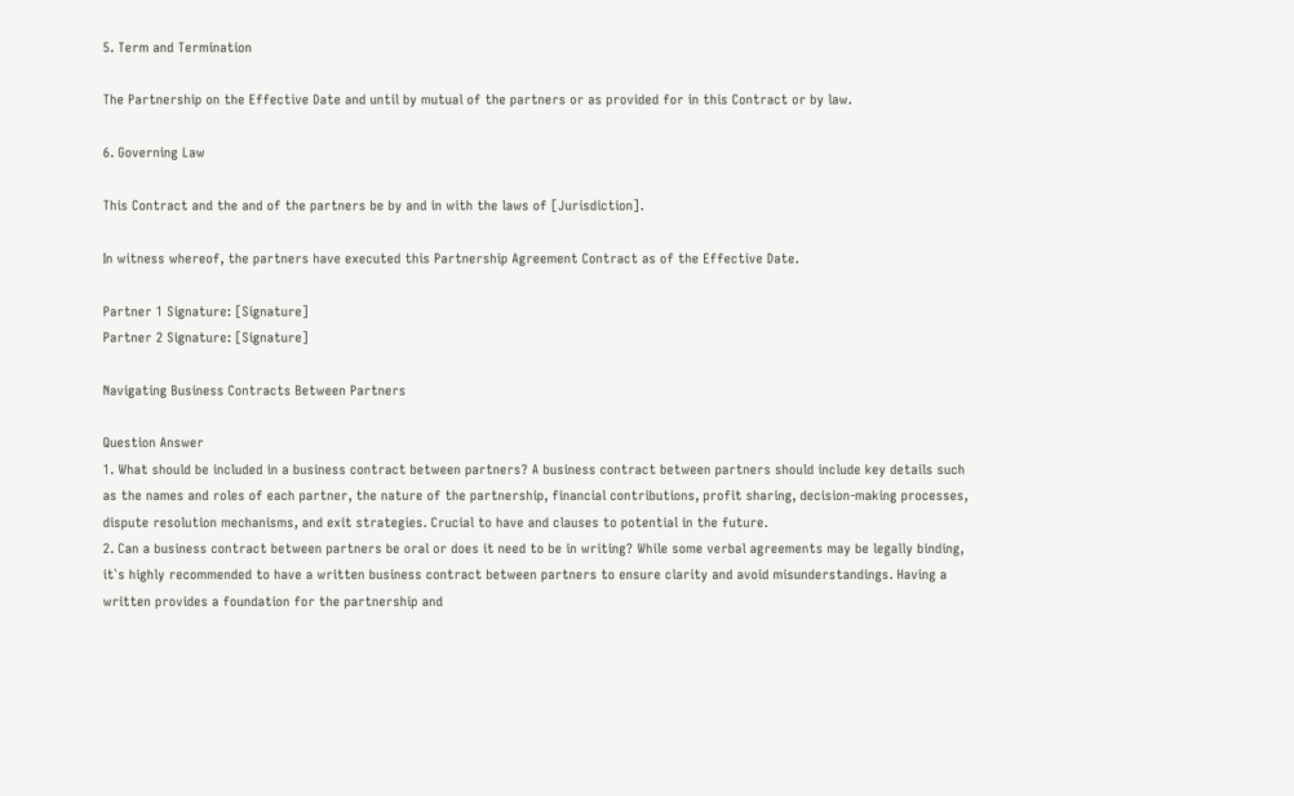5. Term and Termination

The Partnership on the Effective Date and until by mutual of the partners or as provided for in this Contract or by law.

6. Governing Law

This Contract and the and of the partners be by and in with the laws of [Jurisdiction].

In witness whereof, the partners have executed this Partnership Agreement Contract as of the Effective Date.

Partner 1 Signature: [Signature]
Partner 2 Signature: [Signature]

Navigating Business Contracts Between Partners

Question Answer
1. What should be included in a business contract between partners? A business contract between partners should include key details such as the names and roles of each partner, the nature of the partnership, financial contributions, profit sharing, decision-making processes, dispute resolution mechanisms, and exit strategies. Crucial to have and clauses to potential in the future.
2. Can a business contract between partners be oral or does it need to be in writing? While some verbal agreements may be legally binding, it`s highly recommended to have a written business contract between partners to ensure clarity and avoid misunderstandings. Having a written provides a foundation for the partnership and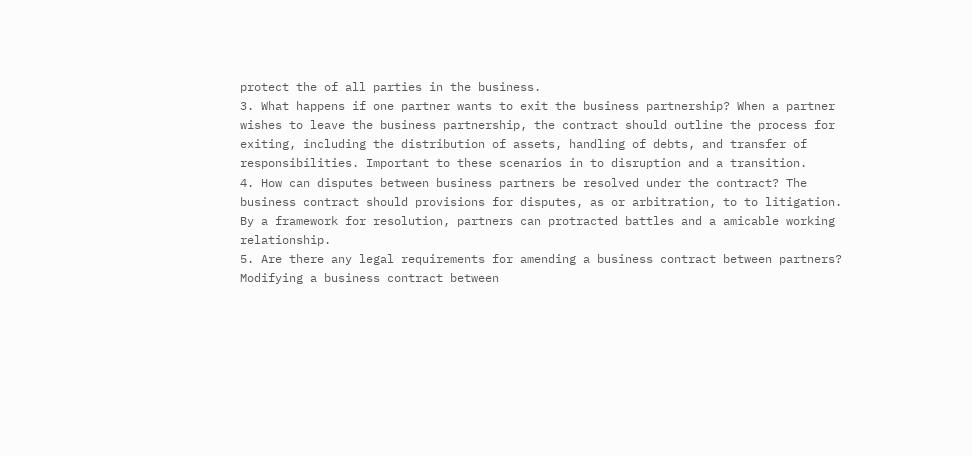protect the of all parties in the business.
3. What happens if one partner wants to exit the business partnership? When a partner wishes to leave the business partnership, the contract should outline the process for exiting, including the distribution of assets, handling of debts, and transfer of responsibilities. Important to these scenarios in to disruption and a transition.
4. How can disputes between business partners be resolved under the contract? The business contract should provisions for disputes, as or arbitration, to to litigation. By a framework for resolution, partners can protracted battles and a amicable working relationship.
5. Are there any legal requirements for amending a business contract between partners? Modifying a business contract between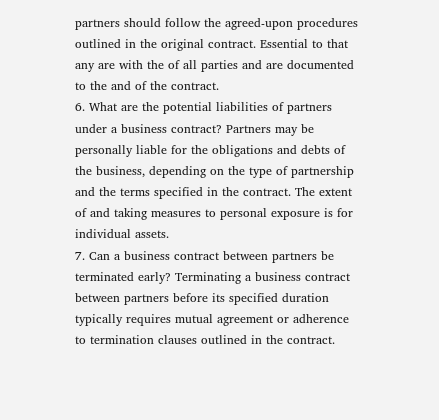partners should follow the agreed-upon procedures outlined in the original contract. Essential to that any are with the of all parties and are documented to the and of the contract.
6. What are the potential liabilities of partners under a business contract? Partners may be personally liable for the obligations and debts of the business, depending on the type of partnership and the terms specified in the contract. The extent of and taking measures to personal exposure is for individual assets.
7. Can a business contract between partners be terminated early? Terminating a business contract between partners before its specified duration typically requires mutual agreement or adherence to termination clauses outlined in the contract.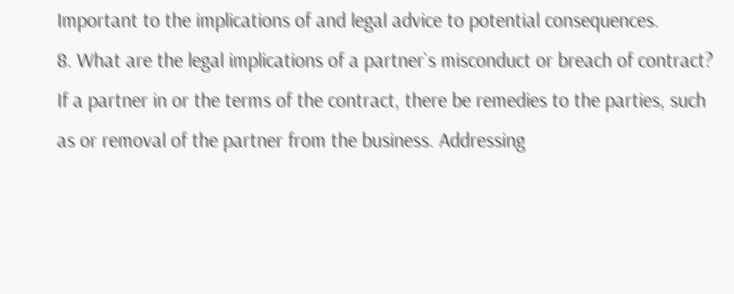Important to the implications of and legal advice to potential consequences.
8. What are the legal implications of a partner`s misconduct or breach of contract? If a partner in or the terms of the contract, there be remedies to the parties, such as or removal of the partner from the business. Addressing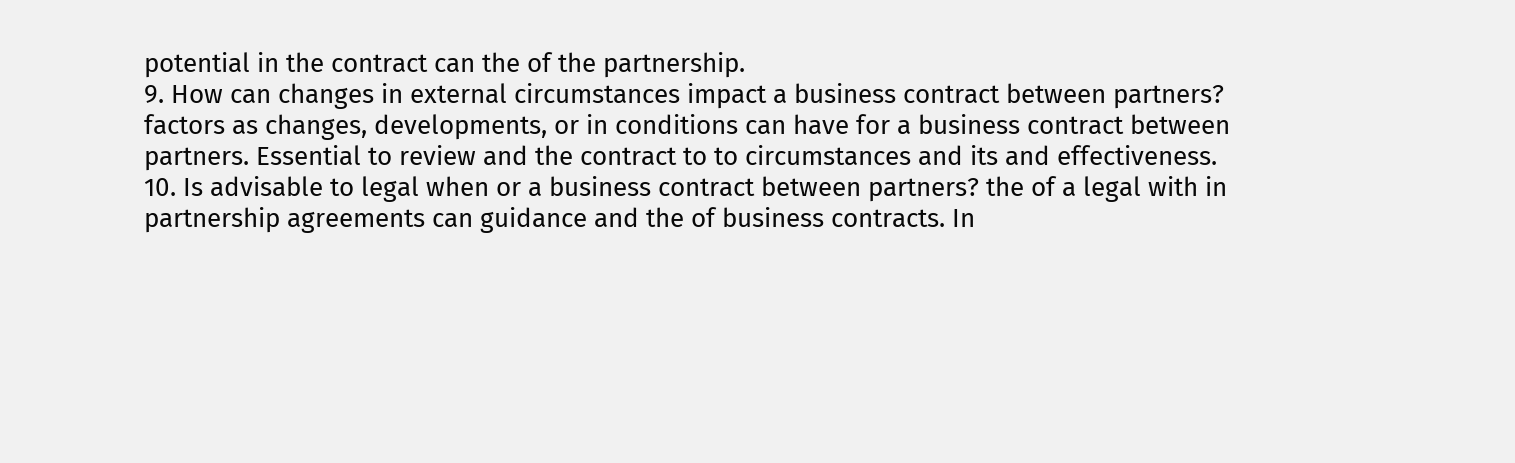potential in the contract can the of the partnership.
9. How can changes in external circumstances impact a business contract between partners? factors as changes, developments, or in conditions can have for a business contract between partners. Essential to review and the contract to to circumstances and its and effectiveness.
10. Is advisable to legal when or a business contract between partners? the of a legal with in partnership agreements can guidance and the of business contracts. In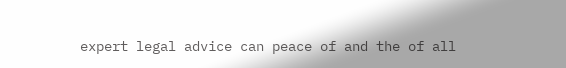expert legal advice can peace of and the of all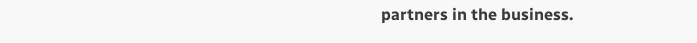partners in the business.